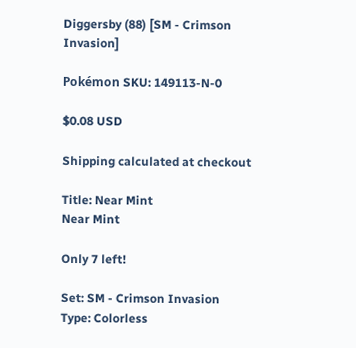Diggersby (88) [SM - Crimson Invasion]

Pokémon SKU: 149113-N-0

$0.08 USD

Shipping calculated at checkout

Title: Near Mint
Near Mint

Only 7 left!

Set: SM - Crimson Invasion
Type: Colorless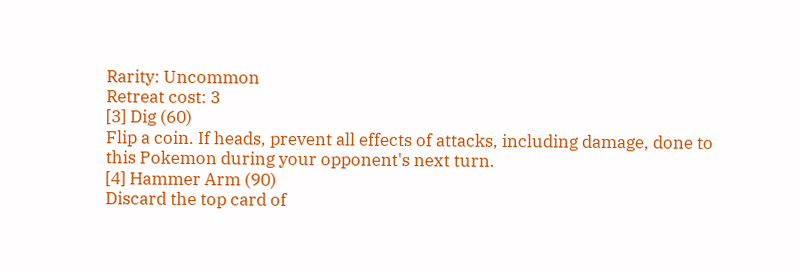Rarity: Uncommon
Retreat cost: 3
[3] Dig (60)
Flip a coin. If heads, prevent all effects of attacks, including damage, done to this Pokemon during your opponent's next turn.
[4] Hammer Arm (90)
Discard the top card of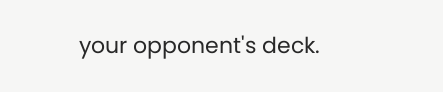your opponent's deck.